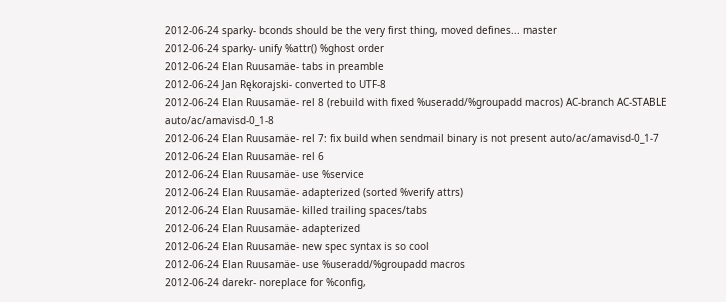2012-06-24 sparky- bconds should be the very first thing, moved defines... master
2012-06-24 sparky- unify %attr() %ghost order
2012-06-24 Elan Ruusamäe- tabs in preamble
2012-06-24 Jan Rękorajski- converted to UTF-8
2012-06-24 Elan Ruusamäe- rel 8 (rebuild with fixed %useradd/%groupadd macros) AC-branch AC-STABLE auto/ac/amavisd-0_1-8
2012-06-24 Elan Ruusamäe- rel 7: fix build when sendmail binary is not present auto/ac/amavisd-0_1-7
2012-06-24 Elan Ruusamäe- rel 6
2012-06-24 Elan Ruusamäe- use %service
2012-06-24 Elan Ruusamäe- adapterized (sorted %verify attrs)
2012-06-24 Elan Ruusamäe- killed trailing spaces/tabs
2012-06-24 Elan Ruusamäe- adapterized
2012-06-24 Elan Ruusamäe- new spec syntax is so cool
2012-06-24 Elan Ruusamäe- use %useradd/%groupadd macros
2012-06-24 darekr- noreplace for %config,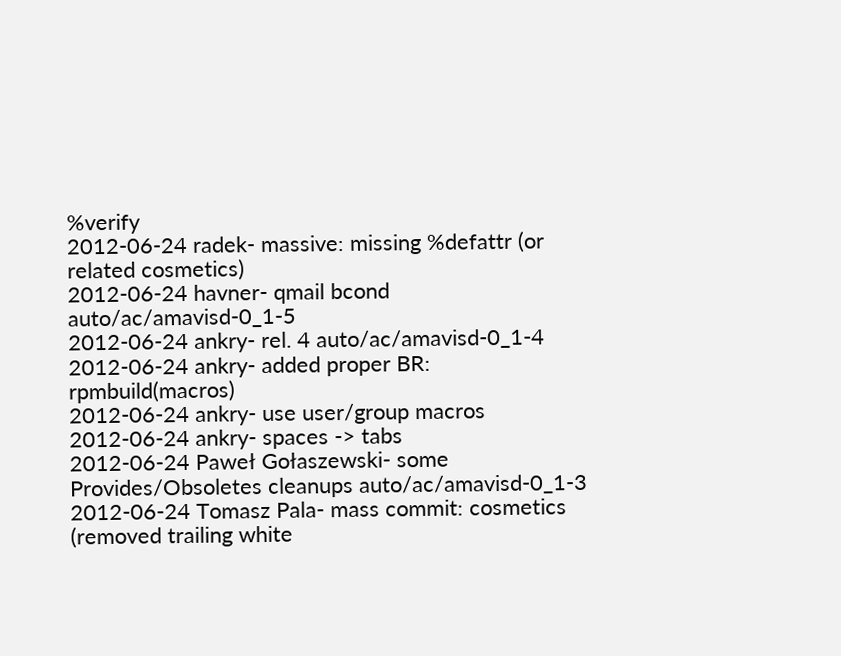%verify
2012-06-24 radek- massive: missing %defattr (or related cosmetics)
2012-06-24 havner- qmail bcond auto/ac/amavisd-0_1-5
2012-06-24 ankry- rel. 4 auto/ac/amavisd-0_1-4
2012-06-24 ankry- added proper BR: rpmbuild(macros)
2012-06-24 ankry- use user/group macros
2012-06-24 ankry- spaces -> tabs
2012-06-24 Paweł Gołaszewski- some Provides/Obsoletes cleanups auto/ac/amavisd-0_1-3
2012-06-24 Tomasz Pala- mass commit: cosmetics (removed trailing white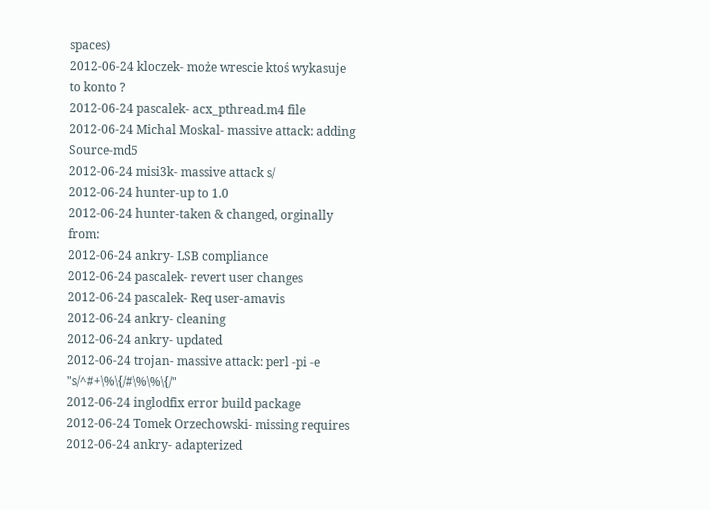spaces)
2012-06-24 kloczek- może wrescie ktoś wykasuje to konto ?
2012-06-24 pascalek- acx_pthread.m4 file
2012-06-24 Michal Moskal- massive attack: adding Source-md5
2012-06-24 misi3k- massive attack s/
2012-06-24 hunter-up to 1.0
2012-06-24 hunter-taken & changed, orginally from:
2012-06-24 ankry- LSB compliance
2012-06-24 pascalek- revert user changes
2012-06-24 pascalek- Req user-amavis
2012-06-24 ankry- cleaning
2012-06-24 ankry- updated
2012-06-24 trojan- massive attack: perl -pi -e "s/^#+\%\{/#\%\%\{/"
2012-06-24 inglodfix error build package
2012-06-24 Tomek Orzechowski- missing requires
2012-06-24 ankry- adapterized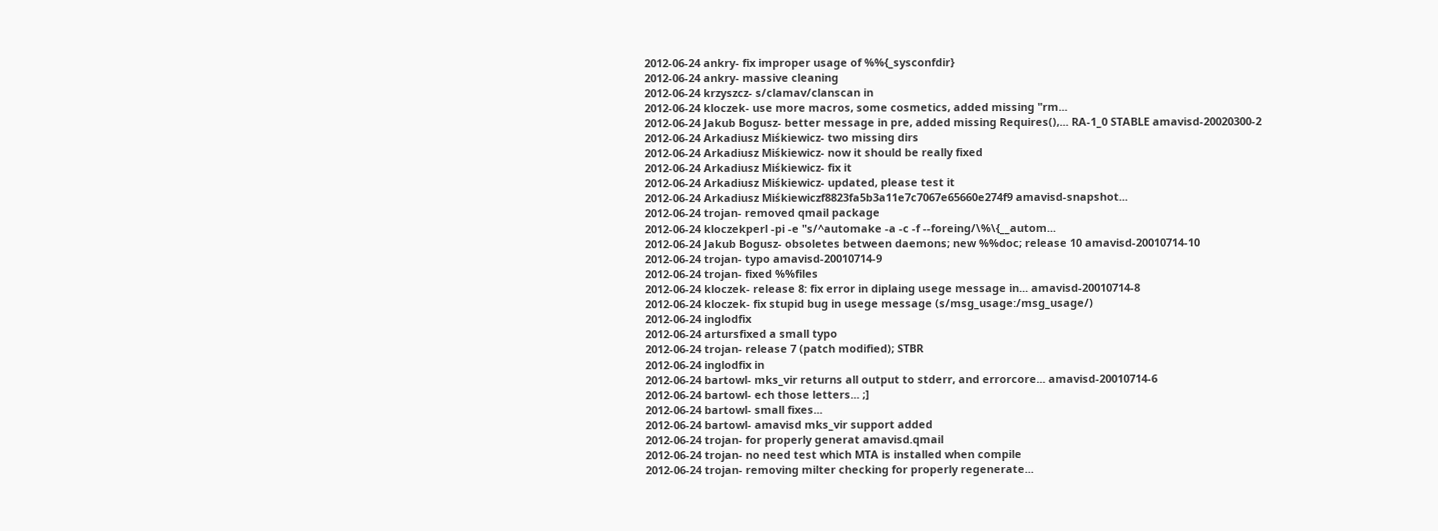2012-06-24 ankry- fix improper usage of %%{_sysconfdir}
2012-06-24 ankry- massive cleaning
2012-06-24 krzyszcz- s/clamav/clanscan in
2012-06-24 kloczek- use more macros, some cosmetics, added missing "rm...
2012-06-24 Jakub Bogusz- better message in pre, added missing Requires(),... RA-1_0 STABLE amavisd-20020300-2
2012-06-24 Arkadiusz Miśkiewicz- two missing dirs
2012-06-24 Arkadiusz Miśkiewicz- now it should be really fixed
2012-06-24 Arkadiusz Miśkiewicz- fix it
2012-06-24 Arkadiusz Miśkiewicz- updated, please test it
2012-06-24 Arkadiusz Miśkiewiczf8823fa5b3a11e7c7067e65660e274f9 amavisd-snapshot...
2012-06-24 trojan- removed qmail package
2012-06-24 kloczekperl -pi -e "s/^automake -a -c -f --foreing/\%\{__autom...
2012-06-24 Jakub Bogusz- obsoletes between daemons; new %%doc; release 10 amavisd-20010714-10
2012-06-24 trojan- typo amavisd-20010714-9
2012-06-24 trojan- fixed %%files
2012-06-24 kloczek- release 8: fix error in diplaing usege message in... amavisd-20010714-8
2012-06-24 kloczek- fix stupid bug in usege message (s/msg_usage:/msg_usage/)
2012-06-24 inglodfix
2012-06-24 artursfixed a small typo
2012-06-24 trojan- release 7 (patch modified); STBR
2012-06-24 inglodfix in
2012-06-24 bartowl- mks_vir returns all output to stderr, and errorcore... amavisd-20010714-6
2012-06-24 bartowl- ech those letters... ;]
2012-06-24 bartowl- small fixes...
2012-06-24 bartowl- amavisd mks_vir support added
2012-06-24 trojan- for properly generat amavisd.qmail
2012-06-24 trojan- no need test which MTA is installed when compile
2012-06-24 trojan- removing milter checking for properly regenerate...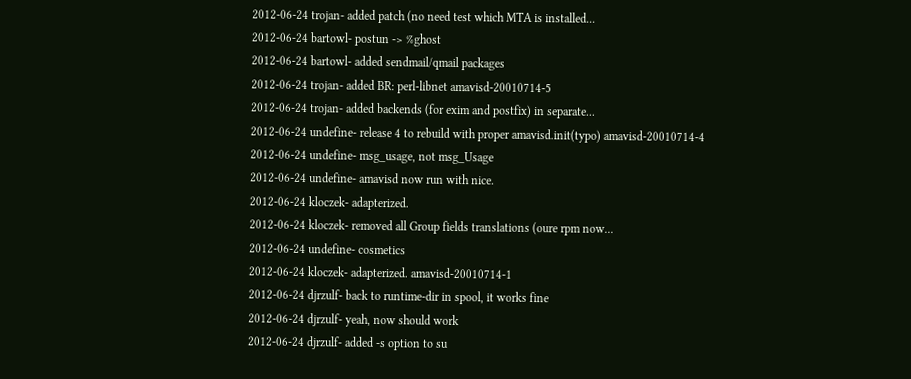2012-06-24 trojan- added patch (no need test which MTA is installed...
2012-06-24 bartowl- postun -> %ghost
2012-06-24 bartowl- added sendmail/qmail packages
2012-06-24 trojan- added BR: perl-libnet amavisd-20010714-5
2012-06-24 trojan- added backends (for exim and postfix) in separate...
2012-06-24 undefine- release 4 to rebuild with proper amavisd.init(typo) amavisd-20010714-4
2012-06-24 undefine- msg_usage, not msg_Usage
2012-06-24 undefine- amavisd now run with nice.
2012-06-24 kloczek- adapterized.
2012-06-24 kloczek- removed all Group fields translations (oure rpm now...
2012-06-24 undefine- cosmetics
2012-06-24 kloczek- adapterized. amavisd-20010714-1
2012-06-24 djrzulf- back to runtime-dir in spool, it works fine
2012-06-24 djrzulf- yeah, now should work
2012-06-24 djrzulf- added -s option to su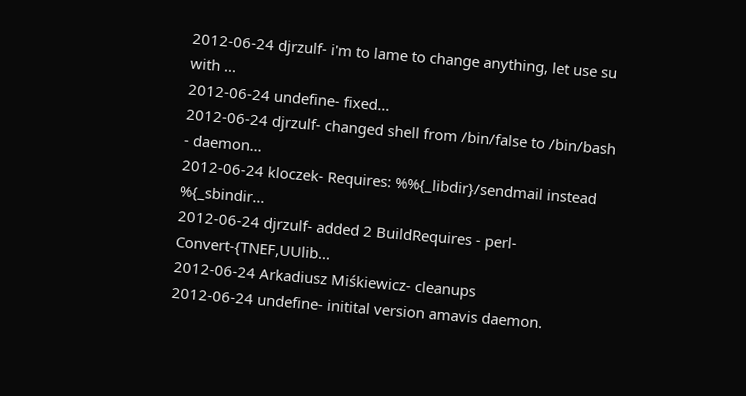2012-06-24 djrzulf- i'm to lame to change anything, let use su with ...
2012-06-24 undefine- fixed...
2012-06-24 djrzulf- changed shell from /bin/false to /bin/bash - daemon...
2012-06-24 kloczek- Requires: %%{_libdir}/sendmail instead %{_sbindir...
2012-06-24 djrzulf- added 2 BuildRequires - perl-Convert-{TNEF,UUlib...
2012-06-24 Arkadiusz Miśkiewicz- cleanups
2012-06-24 undefine- initital version amavis daemon.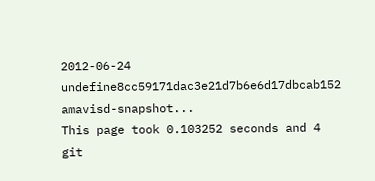2012-06-24 undefine8cc59171dac3e21d7b6e6d17dbcab152 amavisd-snapshot...
This page took 0.103252 seconds and 4 git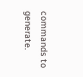commands to generate.